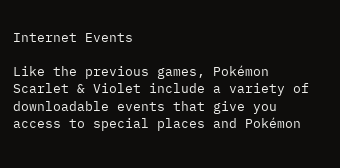Internet Events

Like the previous games, Pokémon Scarlet & Violet include a variety of downloadable events that give you access to special places and Pokémon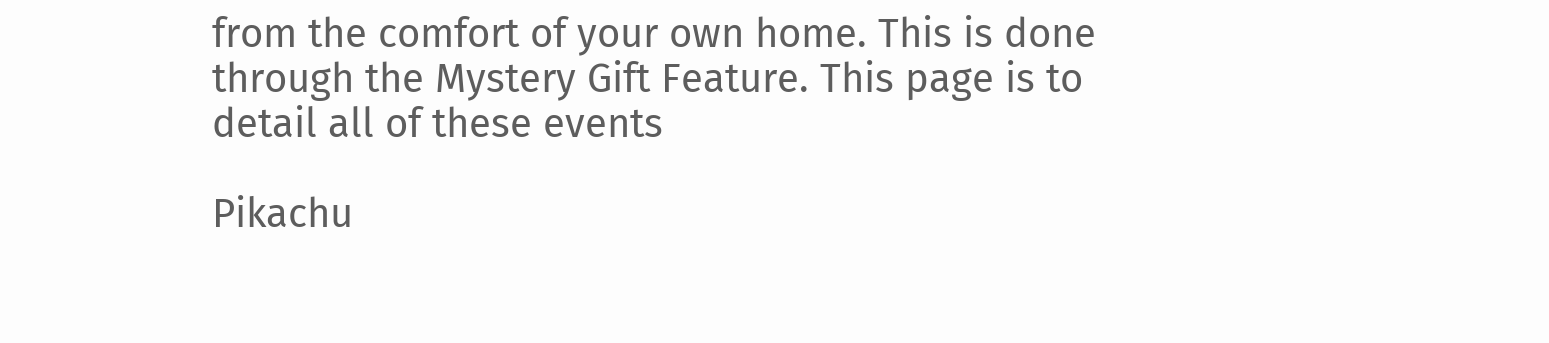from the comfort of your own home. This is done through the Mystery Gift Feature. This page is to detail all of these events

Pikachu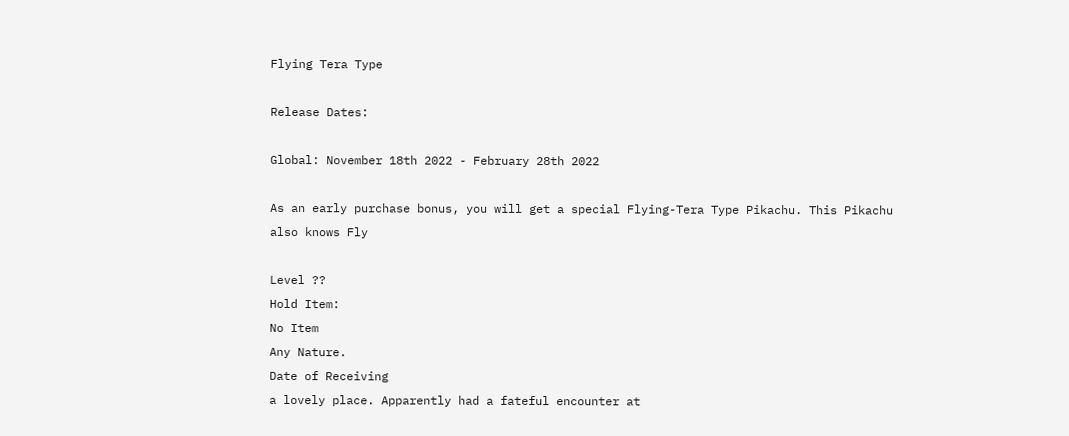Flying Tera Type

Release Dates:

Global: November 18th 2022 - February 28th 2022

As an early purchase bonus, you will get a special Flying-Tera Type Pikachu. This Pikachu also knows Fly

Level ??
Hold Item:
No Item
Any Nature.
Date of Receiving
a lovely place. Apparently had a fateful encounter at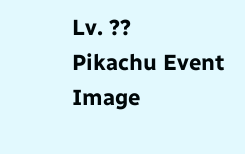Lv. ??
Pikachu Event Image